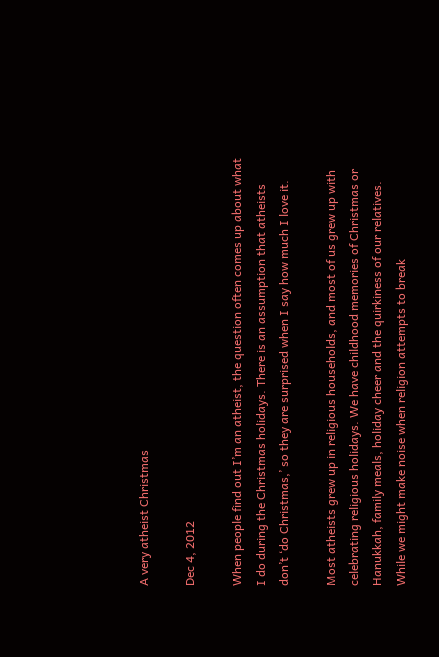A very atheist Christmas

Dec 4, 2012

When people find out I’m an atheist, the question often comes up about what I do during the Christmas holidays. There is an assumption that atheists don’t ‘do Christmas,’ so they are surprised when I say how much I love it.

Most atheists grew up in religious households, and most of us grew up with celebrating religious holidays. We have childhood memories of Christmas or Hanukkah, family meals, holiday cheer and the quirkiness of our relatives. While we might make noise when religion attempts to break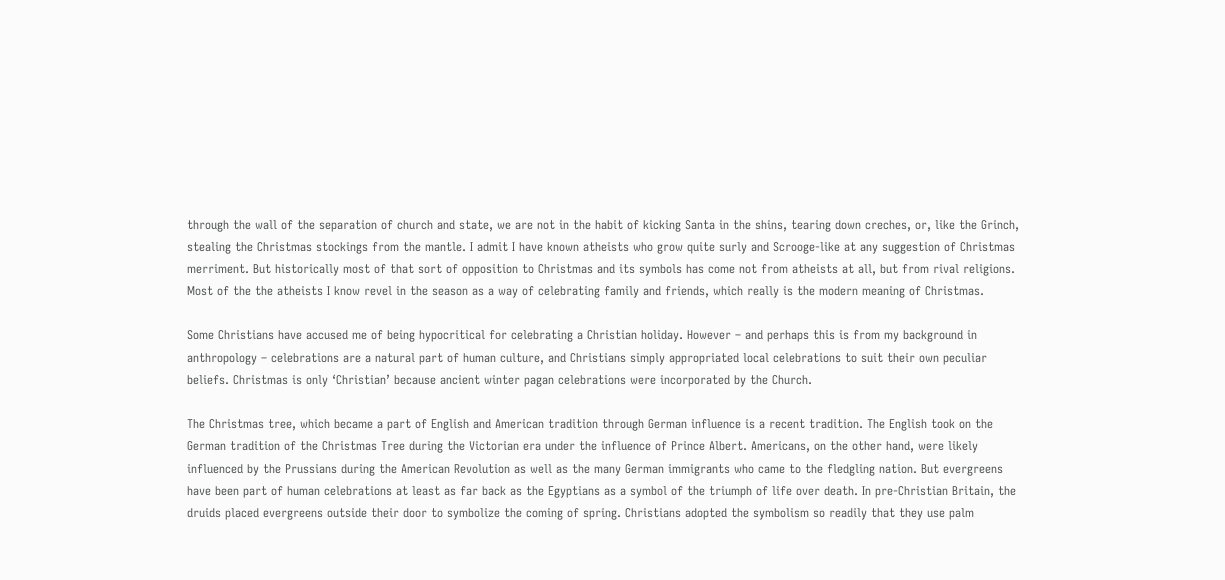through the wall of the separation of church and state, we are not in the habit of kicking Santa in the shins, tearing down creches, or, like the Grinch, stealing the Christmas stockings from the mantle. I admit I have known atheists who grow quite surly and Scrooge-like at any suggestion of Christmas merriment. But historically most of that sort of opposition to Christmas and its symbols has come not from atheists at all, but from rival religions. Most of the the atheists I know revel in the season as a way of celebrating family and friends, which really is the modern meaning of Christmas.

Some Christians have accused me of being hypocritical for celebrating a Christian holiday. However – and perhaps this is from my background in anthropology – celebrations are a natural part of human culture, and Christians simply appropriated local celebrations to suit their own peculiar beliefs. Christmas is only ‘Christian’ because ancient winter pagan celebrations were incorporated by the Church.

The Christmas tree, which became a part of English and American tradition through German influence is a recent tradition. The English took on the German tradition of the Christmas Tree during the Victorian era under the influence of Prince Albert. Americans, on the other hand, were likely influenced by the Prussians during the American Revolution as well as the many German immigrants who came to the fledgling nation. But evergreens have been part of human celebrations at least as far back as the Egyptians as a symbol of the triumph of life over death. In pre-Christian Britain, the druids placed evergreens outside their door to symbolize the coming of spring. Christians adopted the symbolism so readily that they use palm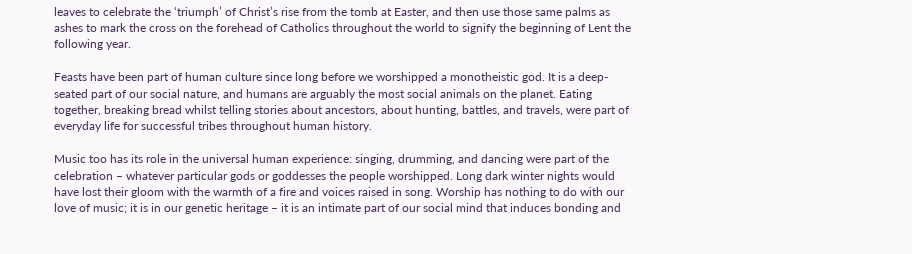leaves to celebrate the ‘triumph’ of Christ’s rise from the tomb at Easter, and then use those same palms as ashes to mark the cross on the forehead of Catholics throughout the world to signify the beginning of Lent the following year.

Feasts have been part of human culture since long before we worshipped a monotheistic god. It is a deep-seated part of our social nature, and humans are arguably the most social animals on the planet. Eating together, breaking bread whilst telling stories about ancestors, about hunting, battles, and travels, were part of everyday life for successful tribes throughout human history.

Music too has its role in the universal human experience: singing, drumming, and dancing were part of the celebration – whatever particular gods or goddesses the people worshipped. Long dark winter nights would have lost their gloom with the warmth of a fire and voices raised in song. Worship has nothing to do with our love of music; it is in our genetic heritage – it is an intimate part of our social mind that induces bonding and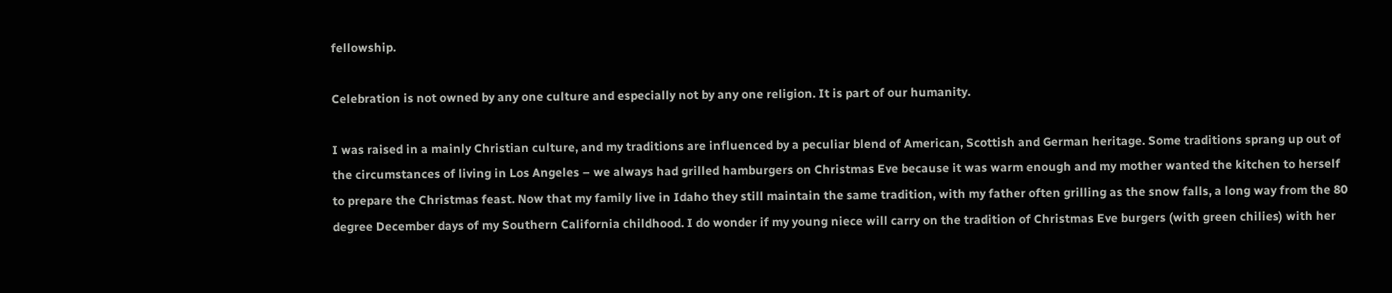fellowship.

Celebration is not owned by any one culture and especially not by any one religion. It is part of our humanity.

I was raised in a mainly Christian culture, and my traditions are influenced by a peculiar blend of American, Scottish and German heritage. Some traditions sprang up out of the circumstances of living in Los Angeles – we always had grilled hamburgers on Christmas Eve because it was warm enough and my mother wanted the kitchen to herself to prepare the Christmas feast. Now that my family live in Idaho they still maintain the same tradition, with my father often grilling as the snow falls, a long way from the 80 degree December days of my Southern California childhood. I do wonder if my young niece will carry on the tradition of Christmas Eve burgers (with green chilies) with her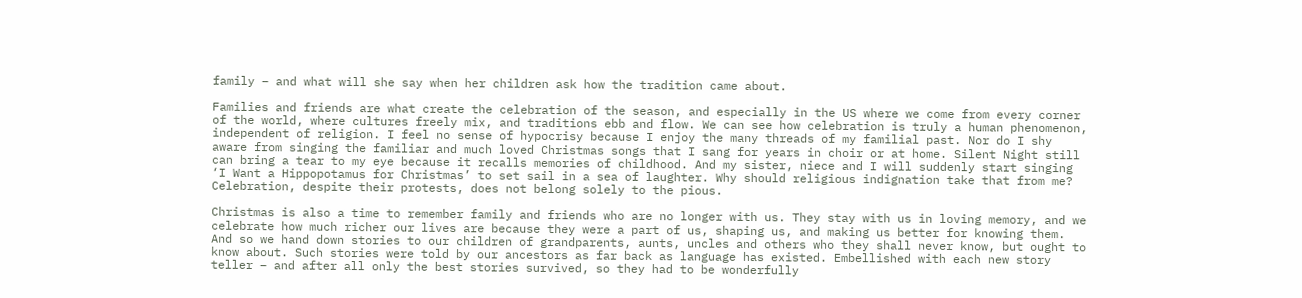family – and what will she say when her children ask how the tradition came about.

Families and friends are what create the celebration of the season, and especially in the US where we come from every corner of the world, where cultures freely mix, and traditions ebb and flow. We can see how celebration is truly a human phenomenon, independent of religion. I feel no sense of hypocrisy because I enjoy the many threads of my familial past. Nor do I shy aware from singing the familiar and much loved Christmas songs that I sang for years in choir or at home. Silent Night still can bring a tear to my eye because it recalls memories of childhood. And my sister, niece and I will suddenly start singing ‘I Want a Hippopotamus for Christmas’ to set sail in a sea of laughter. Why should religious indignation take that from me? Celebration, despite their protests, does not belong solely to the pious.

Christmas is also a time to remember family and friends who are no longer with us. They stay with us in loving memory, and we celebrate how much richer our lives are because they were a part of us, shaping us, and making us better for knowing them. And so we hand down stories to our children of grandparents, aunts, uncles and others who they shall never know, but ought to know about. Such stories were told by our ancestors as far back as language has existed. Embellished with each new story teller – and after all only the best stories survived, so they had to be wonderfully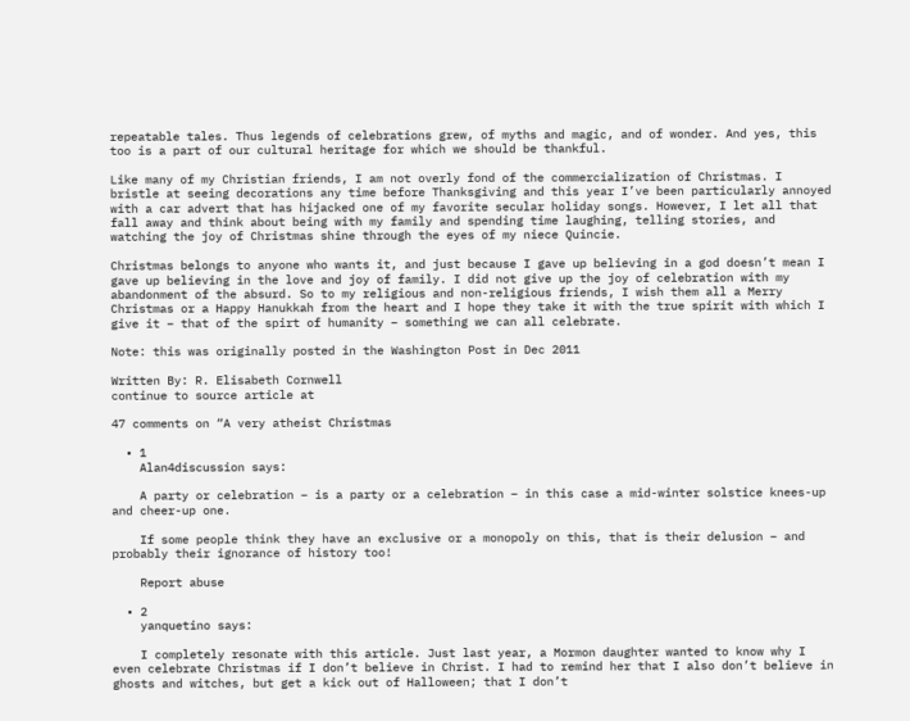repeatable tales. Thus legends of celebrations grew, of myths and magic, and of wonder. And yes, this too is a part of our cultural heritage for which we should be thankful.

Like many of my Christian friends, I am not overly fond of the commercialization of Christmas. I bristle at seeing decorations any time before Thanksgiving and this year I’ve been particularly annoyed with a car advert that has hijacked one of my favorite secular holiday songs. However, I let all that fall away and think about being with my family and spending time laughing, telling stories, and watching the joy of Christmas shine through the eyes of my niece Quincie.

Christmas belongs to anyone who wants it, and just because I gave up believing in a god doesn’t mean I gave up believing in the love and joy of family. I did not give up the joy of celebration with my abandonment of the absurd. So to my religious and non-religious friends, I wish them all a Merry Christmas or a Happy Hanukkah from the heart and I hope they take it with the true spirit with which I give it – that of the spirt of humanity – something we can all celebrate.

Note: this was originally posted in the Washington Post in Dec 2011

Written By: R. Elisabeth Cornwell
continue to source article at

47 comments on “A very atheist Christmas

  • 1
    Alan4discussion says:

    A party or celebration – is a party or a celebration – in this case a mid-winter solstice knees-up and cheer-up one.

    If some people think they have an exclusive or a monopoly on this, that is their delusion – and probably their ignorance of history too!

    Report abuse

  • 2
    yanquetino says:

    I completely resonate with this article. Just last year, a Mormon daughter wanted to know why I even celebrate Christmas if I don’t believe in Christ. I had to remind her that I also don’t believe in ghosts and witches, but get a kick out of Halloween; that I don’t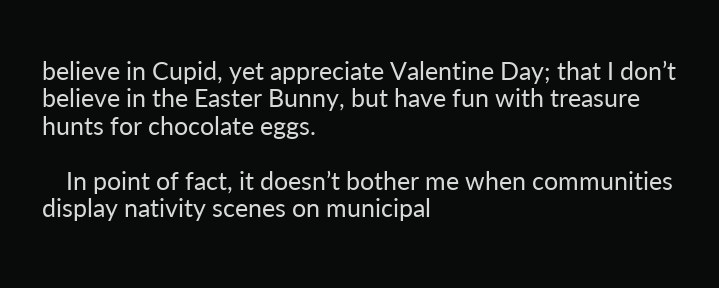believe in Cupid, yet appreciate Valentine Day; that I don’t believe in the Easter Bunny, but have fun with treasure hunts for chocolate eggs.

    In point of fact, it doesn’t bother me when communities display nativity scenes on municipal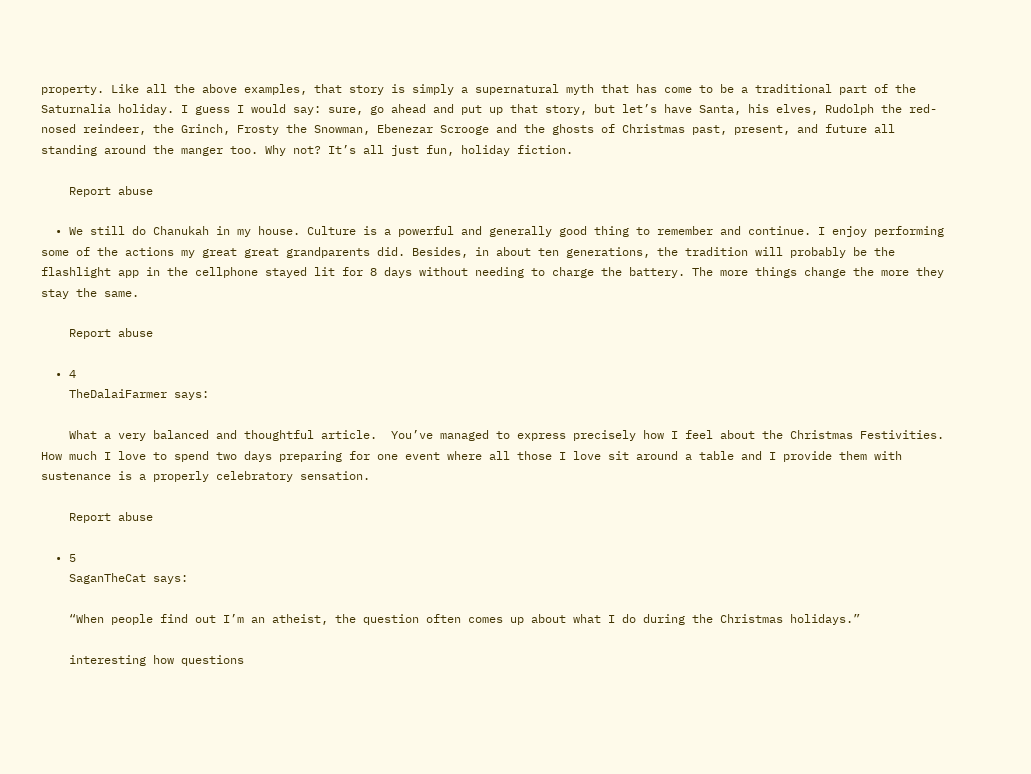property. Like all the above examples, that story is simply a supernatural myth that has come to be a traditional part of the Saturnalia holiday. I guess I would say: sure, go ahead and put up that story, but let’s have Santa, his elves, Rudolph the red-nosed reindeer, the Grinch, Frosty the Snowman, Ebenezar Scrooge and the ghosts of Christmas past, present, and future all standing around the manger too. Why not? It’s all just fun, holiday fiction.

    Report abuse

  • We still do Chanukah in my house. Culture is a powerful and generally good thing to remember and continue. I enjoy performing some of the actions my great great grandparents did. Besides, in about ten generations, the tradition will probably be the flashlight app in the cellphone stayed lit for 8 days without needing to charge the battery. The more things change the more they stay the same.

    Report abuse

  • 4
    TheDalaiFarmer says:

    What a very balanced and thoughtful article.  You’ve managed to express precisely how I feel about the Christmas Festivities. How much I love to spend two days preparing for one event where all those I love sit around a table and I provide them with sustenance is a properly celebratory sensation.

    Report abuse

  • 5
    SaganTheCat says:

    “When people find out I’m an atheist, the question often comes up about what I do during the Christmas holidays.”

    interesting how questions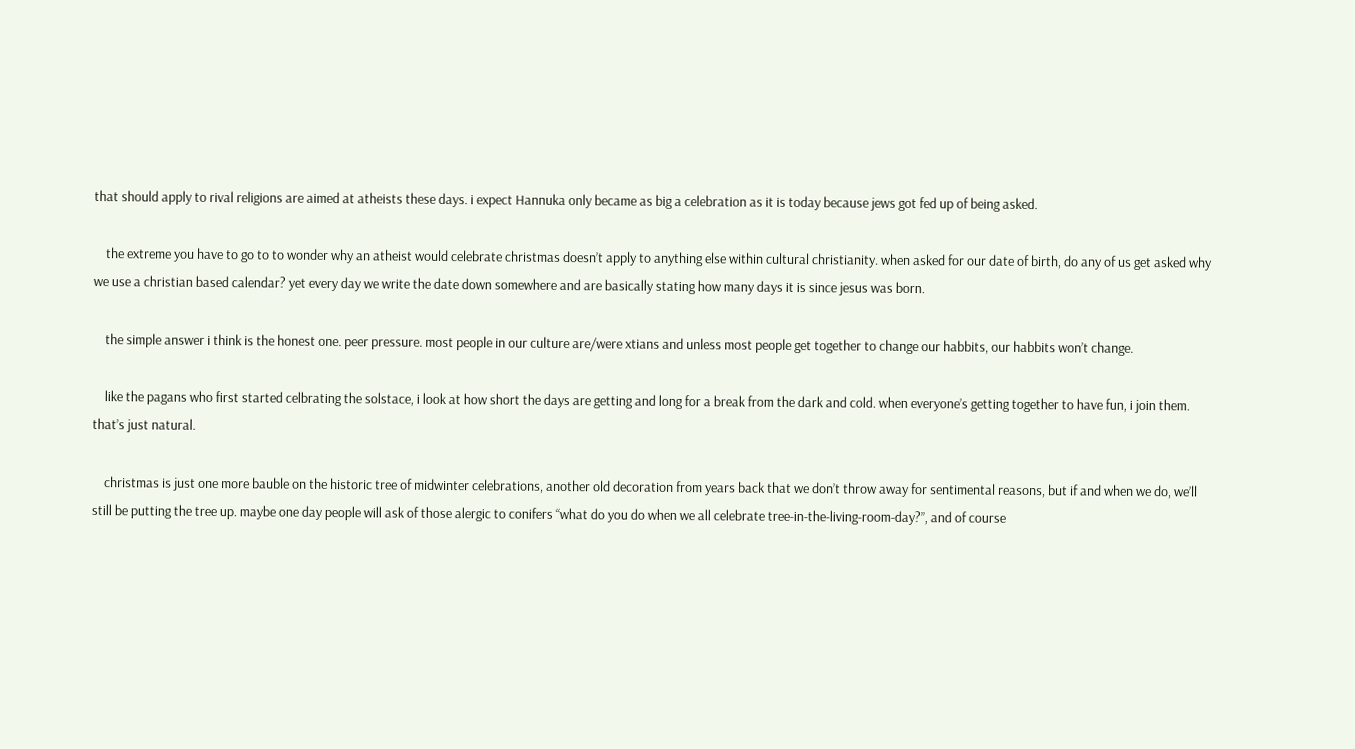that should apply to rival religions are aimed at atheists these days. i expect Hannuka only became as big a celebration as it is today because jews got fed up of being asked.

    the extreme you have to go to to wonder why an atheist would celebrate christmas doesn’t apply to anything else within cultural christianity. when asked for our date of birth, do any of us get asked why we use a christian based calendar? yet every day we write the date down somewhere and are basically stating how many days it is since jesus was born.

    the simple answer i think is the honest one. peer pressure. most people in our culture are/were xtians and unless most people get together to change our habbits, our habbits won’t change.

    like the pagans who first started celbrating the solstace, i look at how short the days are getting and long for a break from the dark and cold. when everyone’s getting together to have fun, i join them. that’s just natural.

    christmas is just one more bauble on the historic tree of midwinter celebrations, another old decoration from years back that we don’t throw away for sentimental reasons, but if and when we do, we’ll still be putting the tree up. maybe one day people will ask of those alergic to conifers “what do you do when we all celebrate tree-in-the-living-room-day?”, and of course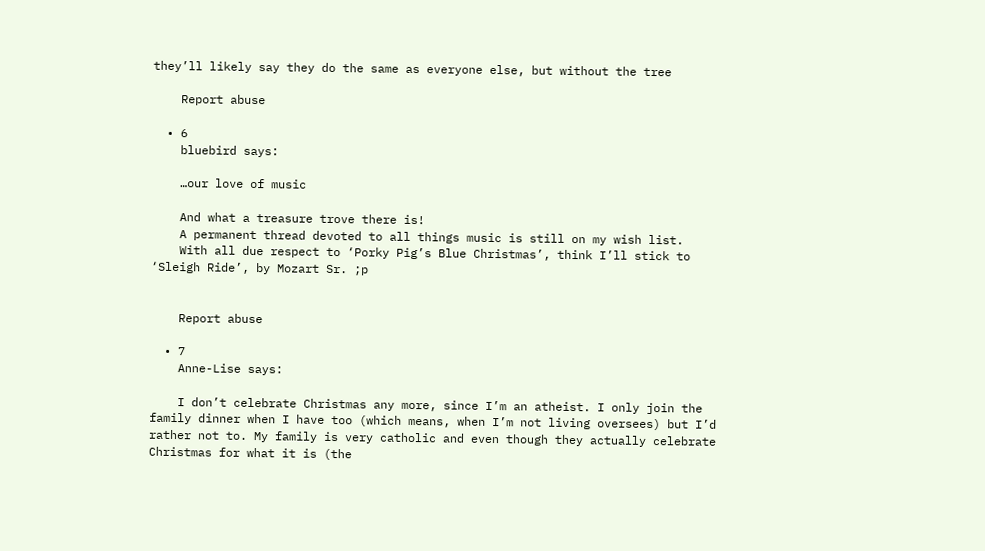they’ll likely say they do the same as everyone else, but without the tree

    Report abuse

  • 6
    bluebird says:

    …our love of music

    And what a treasure trove there is!
    A permanent thread devoted to all things music is still on my wish list.
    With all due respect to ‘Porky Pig’s Blue Christmas’, think I’ll stick to ‘Sleigh Ride’, by Mozart Sr. ;p


    Report abuse

  • 7
    Anne-Lise says:

    I don’t celebrate Christmas any more, since I’m an atheist. I only join the family dinner when I have too (which means, when I’m not living oversees) but I’d rather not to. My family is very catholic and even though they actually celebrate Christmas for what it is (the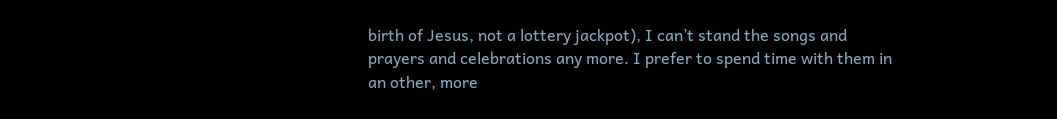birth of Jesus, not a lottery jackpot), I can’t stand the songs and prayers and celebrations any more. I prefer to spend time with them in an other, more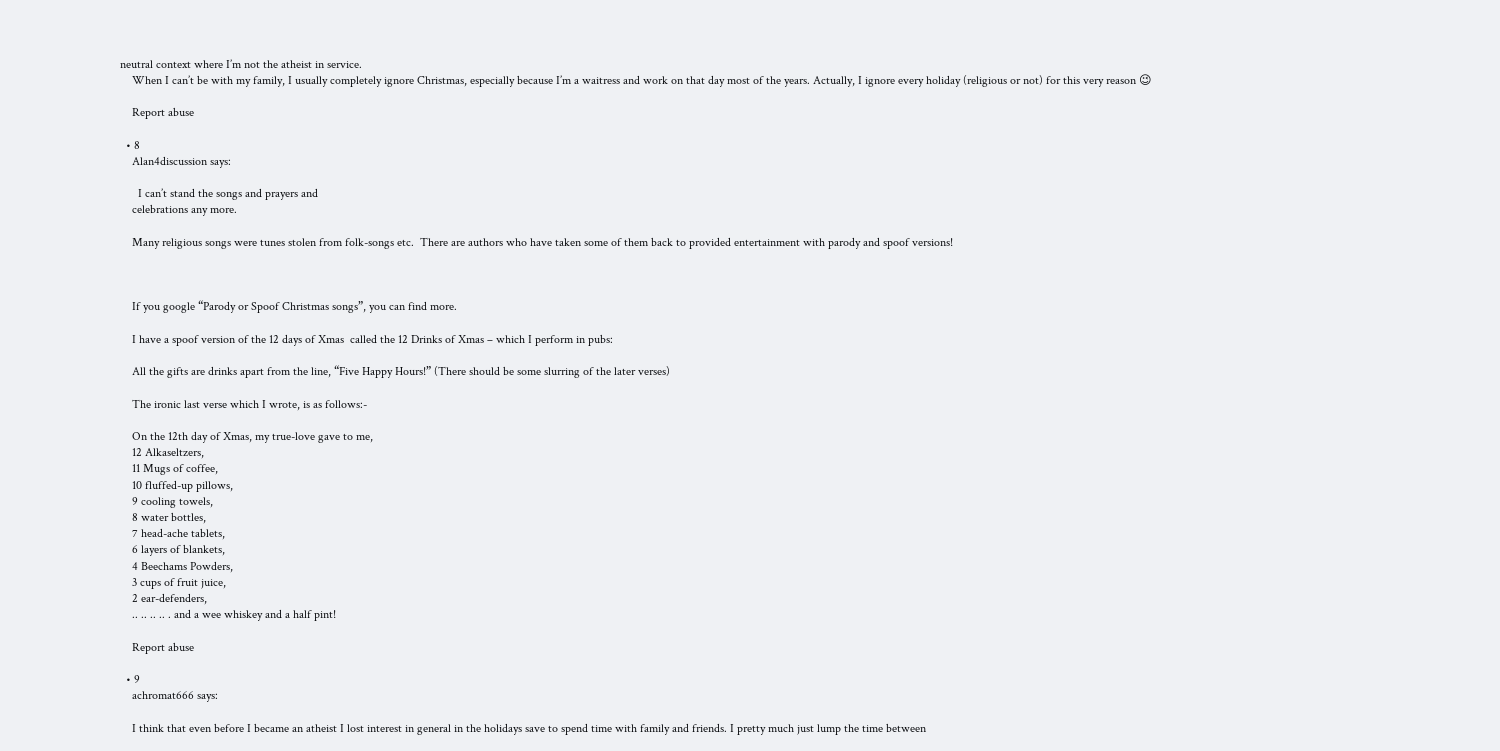neutral context where I’m not the atheist in service.
    When I can’t be with my family, I usually completely ignore Christmas, especially because I’m a waitress and work on that day most of the years. Actually, I ignore every holiday (religious or not) for this very reason 😉

    Report abuse

  • 8
    Alan4discussion says:

      I can’t stand the songs and prayers and
    celebrations any more.

    Many religious songs were tunes stolen from folk-songs etc.  There are authors who have taken some of them back to provided entertainment with parody and spoof versions!



    If you google “Parody or Spoof Christmas songs”, you can find more.

    I have a spoof version of the 12 days of Xmas  called the 12 Drinks of Xmas – which I perform in pubs:

    All the gifts are drinks apart from the line, “Five Happy Hours!” (There should be some slurring of the later verses)

    The ironic last verse which I wrote, is as follows:-

    On the 12th day of Xmas, my true-love gave to me,
    12 Alkaseltzers,
    11 Mugs of coffee,
    10 fluffed-up pillows,
    9 cooling towels,
    8 water bottles,
    7 head-ache tablets,
    6 layers of blankets,
    4 Beechams Powders,
    3 cups of fruit juice,
    2 ear-defenders,
    .. .. .. .. . and a wee whiskey and a half pint!

    Report abuse

  • 9
    achromat666 says:

    I think that even before I became an atheist I lost interest in general in the holidays save to spend time with family and friends. I pretty much just lump the time between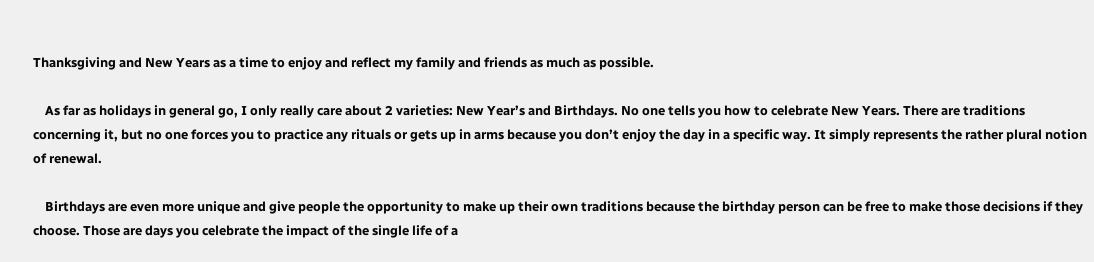Thanksgiving and New Years as a time to enjoy and reflect my family and friends as much as possible.

    As far as holidays in general go, I only really care about 2 varieties: New Year’s and Birthdays. No one tells you how to celebrate New Years. There are traditions concerning it, but no one forces you to practice any rituals or gets up in arms because you don’t enjoy the day in a specific way. It simply represents the rather plural notion of renewal.

    Birthdays are even more unique and give people the opportunity to make up their own traditions because the birthday person can be free to make those decisions if they choose. Those are days you celebrate the impact of the single life of a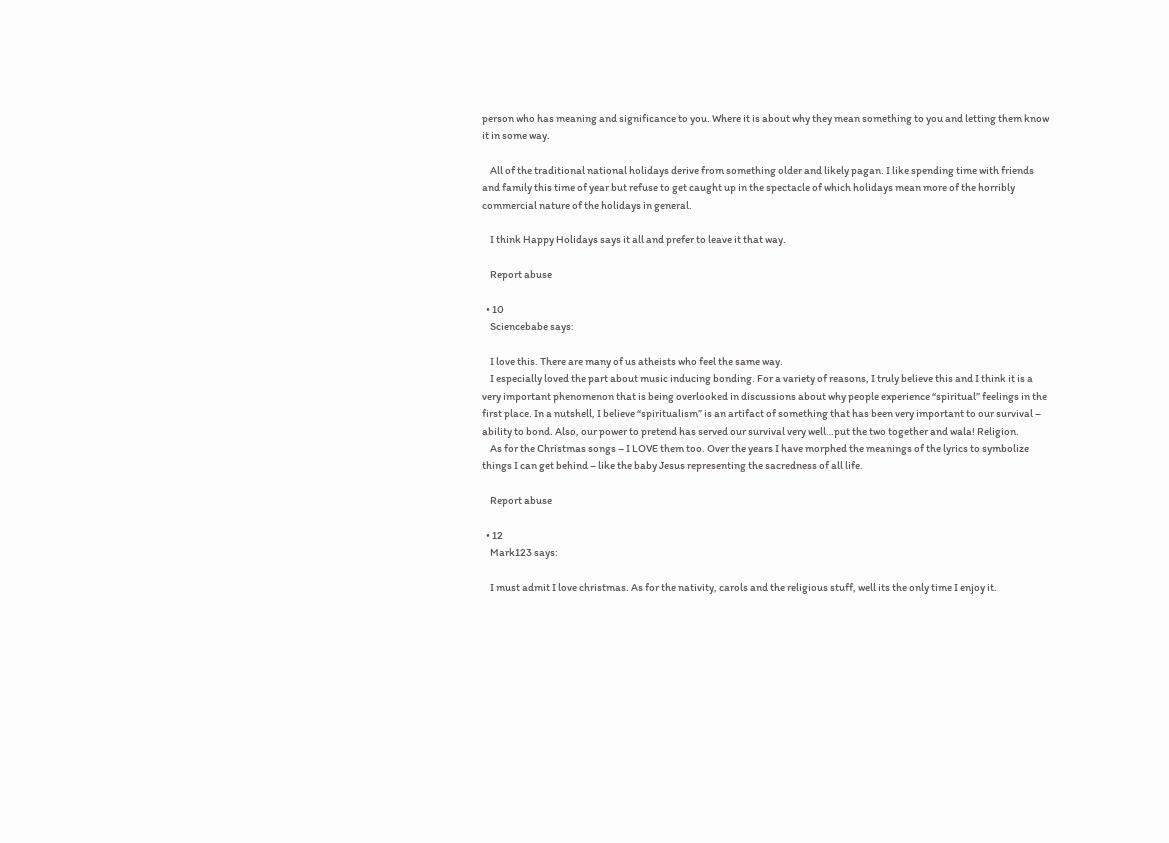person who has meaning and significance to you. Where it is about why they mean something to you and letting them know it in some way.

    All of the traditional national holidays derive from something older and likely pagan. I like spending time with friends and family this time of year but refuse to get caught up in the spectacle of which holidays mean more of the horribly commercial nature of the holidays in general.

    I think Happy Holidays says it all and prefer to leave it that way.

    Report abuse

  • 10
    Sciencebabe says:

    I love this. There are many of us atheists who feel the same way.
    I especially loved the part about music inducing bonding. For a variety of reasons, I truly believe this and I think it is a very important phenomenon that is being overlooked in discussions about why people experience “spiritual” feelings in the first place. In a nutshell, I believe “spiritualism” is an artifact of something that has been very important to our survival – ability to bond. Also, our power to pretend has served our survival very well…put the two together and wala! Religion.
    As for the Christmas songs – I LOVE them too. Over the years I have morphed the meanings of the lyrics to symbolize things I can get behind – like the baby Jesus representing the sacredness of all life.

    Report abuse

  • 12
    Mark123 says:

    I must admit I love christmas. As for the nativity, carols and the religious stuff, well its the only time I enjoy it.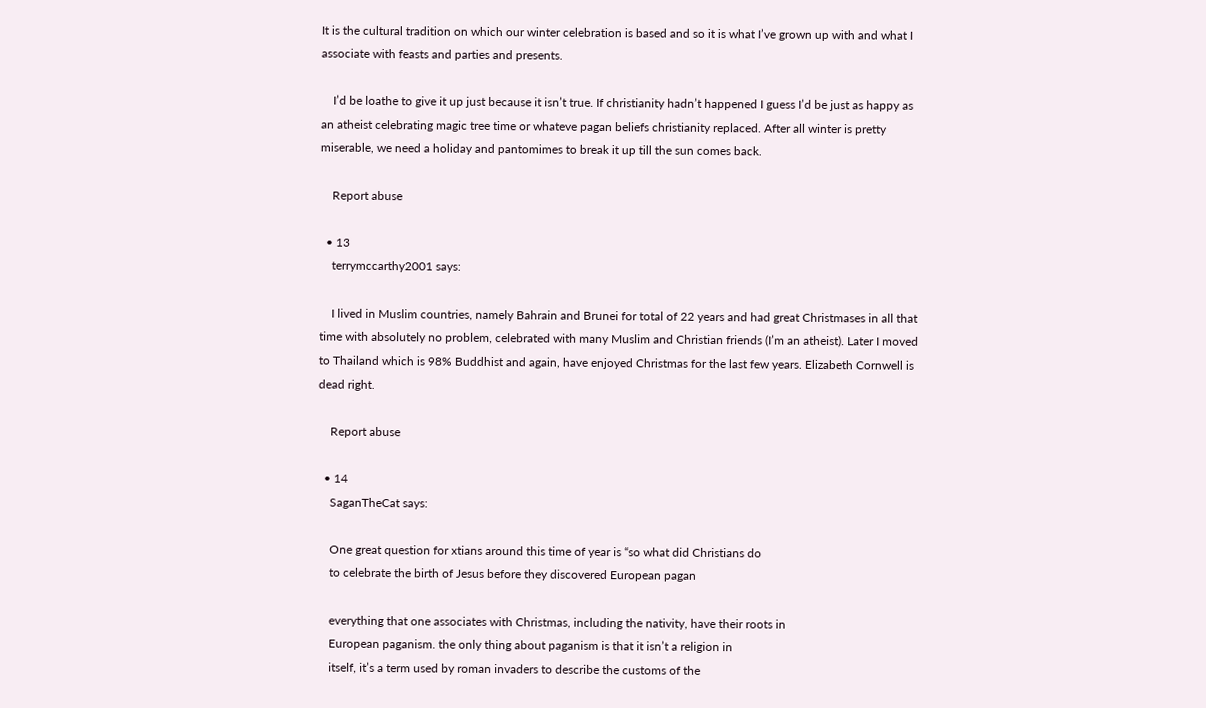It is the cultural tradition on which our winter celebration is based and so it is what I’ve grown up with and what I associate with feasts and parties and presents.

    I’d be loathe to give it up just because it isn’t true. If christianity hadn’t happened I guess I’d be just as happy as an atheist celebrating magic tree time or whateve pagan beliefs christianity replaced. After all winter is pretty miserable, we need a holiday and pantomimes to break it up till the sun comes back.

    Report abuse

  • 13
    terrymccarthy2001 says:

    I lived in Muslim countries, namely Bahrain and Brunei for total of 22 years and had great Christmases in all that time with absolutely no problem, celebrated with many Muslim and Christian friends (I’m an atheist). Later I moved to Thailand which is 98% Buddhist and again, have enjoyed Christmas for the last few years. Elizabeth Cornwell is dead right.

    Report abuse

  • 14
    SaganTheCat says:

    One great question for xtians around this time of year is “so what did Christians do
    to celebrate the birth of Jesus before they discovered European pagan

    everything that one associates with Christmas, including the nativity, have their roots in
    European paganism. the only thing about paganism is that it isn’t a religion in
    itself, it’s a term used by roman invaders to describe the customs of the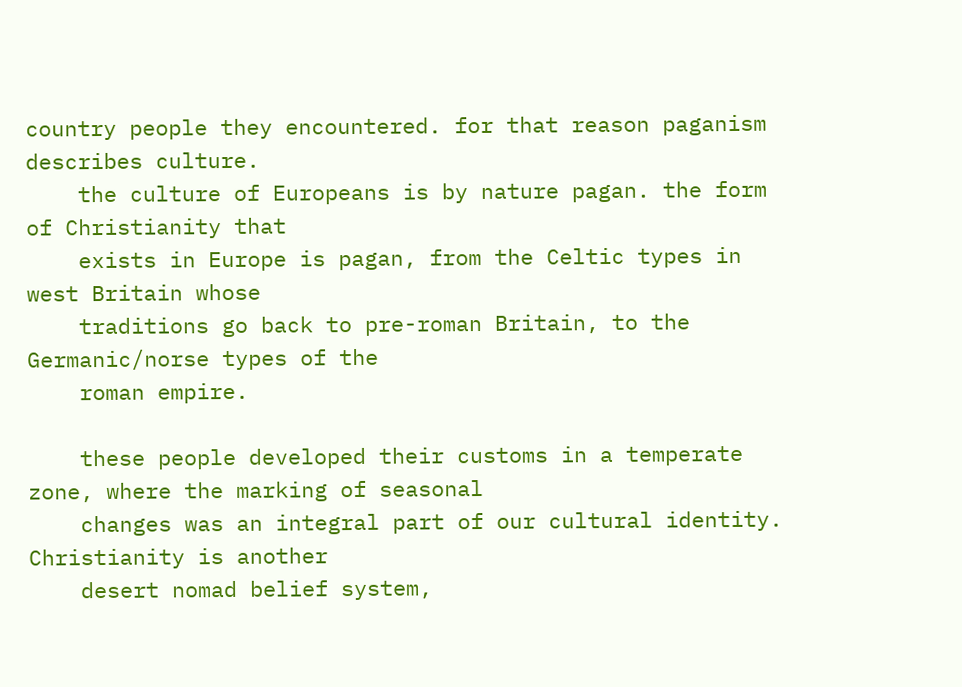country people they encountered. for that reason paganism describes culture.
    the culture of Europeans is by nature pagan. the form of Christianity that
    exists in Europe is pagan, from the Celtic types in west Britain whose
    traditions go back to pre-roman Britain, to the Germanic/norse types of the
    roman empire.

    these people developed their customs in a temperate zone, where the marking of seasonal
    changes was an integral part of our cultural identity. Christianity is another
    desert nomad belief system,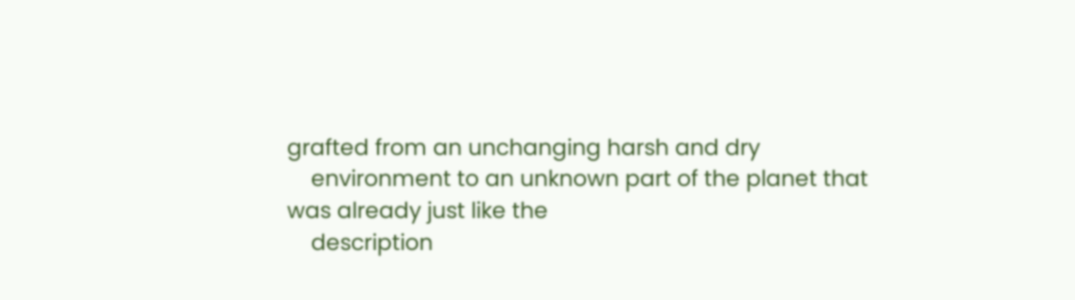grafted from an unchanging harsh and dry
    environment to an unknown part of the planet that was already just like the
    description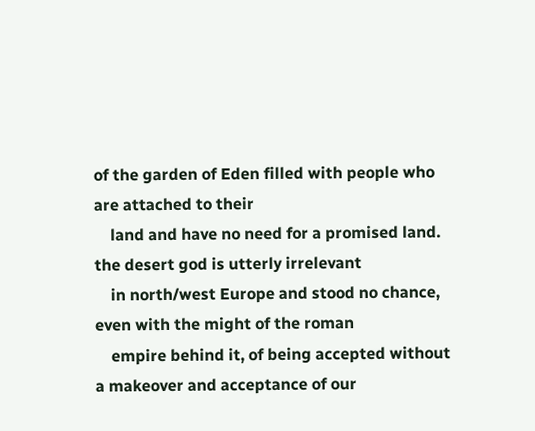of the garden of Eden filled with people who are attached to their
    land and have no need for a promised land. the desert god is utterly irrelevant
    in north/west Europe and stood no chance, even with the might of the roman
    empire behind it, of being accepted without a makeover and acceptance of our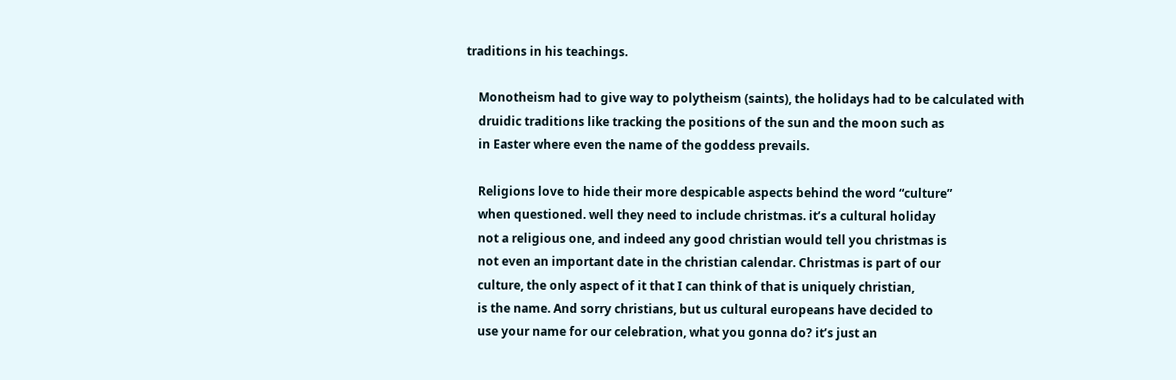traditions in his teachings.

    Monotheism had to give way to polytheism (saints), the holidays had to be calculated with
    druidic traditions like tracking the positions of the sun and the moon such as
    in Easter where even the name of the goddess prevails.

    Religions love to hide their more despicable aspects behind the word “culture”
    when questioned. well they need to include christmas. it’s a cultural holiday
    not a religious one, and indeed any good christian would tell you christmas is
    not even an important date in the christian calendar. Christmas is part of our
    culture, the only aspect of it that I can think of that is uniquely christian,
    is the name. And sorry christians, but us cultural europeans have decided to
    use your name for our celebration, what you gonna do? it’s just an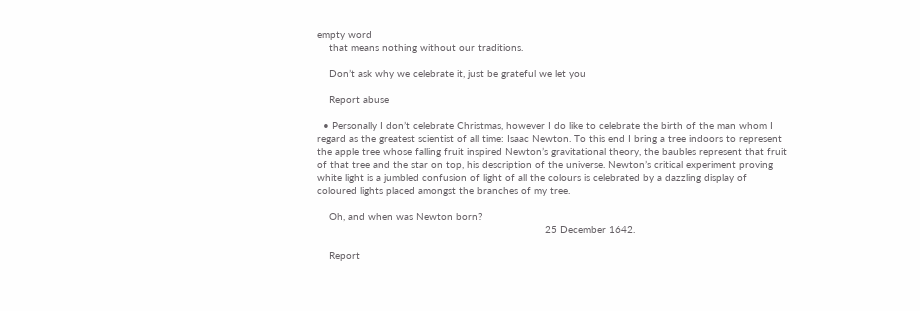empty word
    that means nothing without our traditions.

    Don’t ask why we celebrate it, just be grateful we let you

    Report abuse

  • Personally I don’t celebrate Christmas, however I do like to celebrate the birth of the man whom I regard as the greatest scientist of all time: Isaac Newton. To this end I bring a tree indoors to represent the apple tree whose falling fruit inspired Newton’s gravitational theory, the baubles represent that fruit of that tree and the star on top, his description of the universe. Newton’s critical experiment proving white light is a jumbled confusion of light of all the colours is celebrated by a dazzling display of coloured lights placed amongst the branches of my tree.

    Oh, and when was Newton born?
                                                                            25 December 1642.

    Report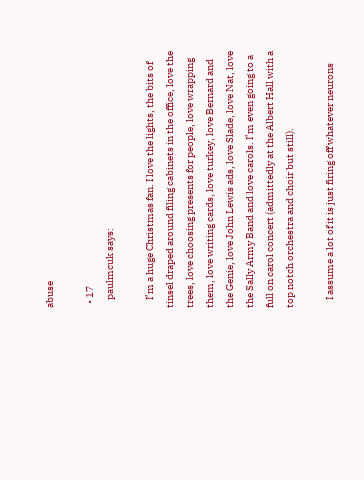abuse

  • 17
    paulmcuk says:

    I’m a huge Christmas fan. I love the lights, the bits of tinsel draped around filing cabinets in the office, love the trees, love choosing presents for people, love wrapping them, love writing cards, love turkey, love Bernard and the Genie, love John Lewis ads, love Slade, love Nat, love the Sally Army Band and love carols. I’m even going to a full on carol concert (admittedly at the Albert Hall with a top notch orchestra and choir but still).

    I assume a lot of it is just firing off whatever neurons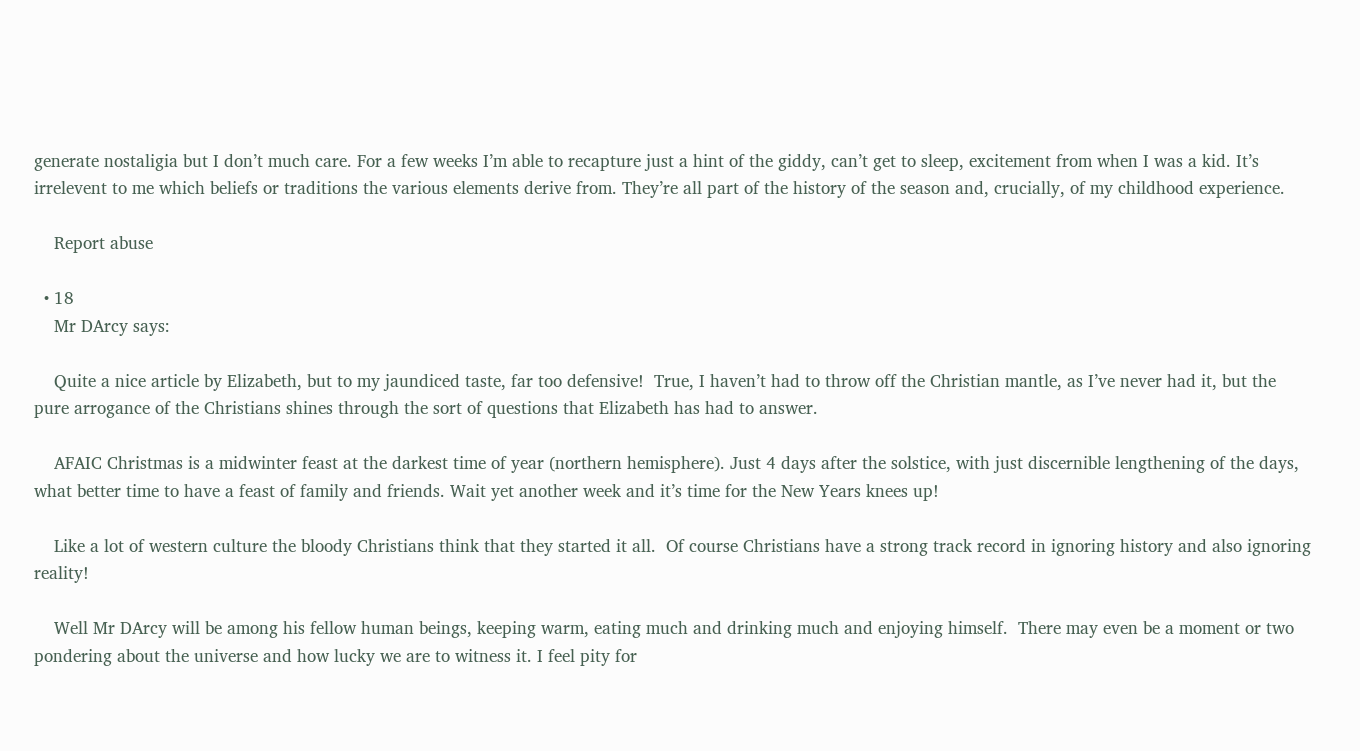generate nostaligia but I don’t much care. For a few weeks I’m able to recapture just a hint of the giddy, can’t get to sleep, excitement from when I was a kid. It’s irrelevent to me which beliefs or traditions the various elements derive from. They’re all part of the history of the season and, crucially, of my childhood experience.

    Report abuse

  • 18
    Mr DArcy says:

    Quite a nice article by Elizabeth, but to my jaundiced taste, far too defensive!  True, I haven’t had to throw off the Christian mantle, as I’ve never had it, but the pure arrogance of the Christians shines through the sort of questions that Elizabeth has had to answer.

    AFAIC Christmas is a midwinter feast at the darkest time of year (northern hemisphere). Just 4 days after the solstice, with just discernible lengthening of the days, what better time to have a feast of family and friends. Wait yet another week and it’s time for the New Years knees up!

    Like a lot of western culture the bloody Christians think that they started it all.  Of course Christians have a strong track record in ignoring history and also ignoring reality!

    Well Mr DArcy will be among his fellow human beings, keeping warm, eating much and drinking much and enjoying himself.  There may even be a moment or two pondering about the universe and how lucky we are to witness it. I feel pity for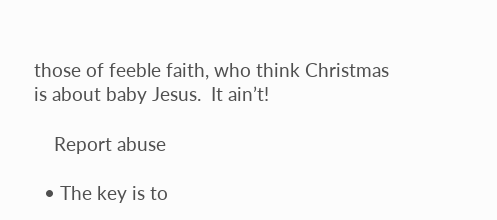those of feeble faith, who think Christmas is about baby Jesus.  It ain’t!

    Report abuse

  • The key is to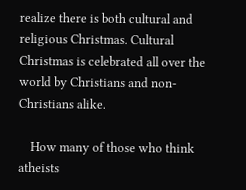realize there is both cultural and religious Christmas. Cultural Christmas is celebrated all over the world by Christians and non-Christians alike.

    How many of those who think atheists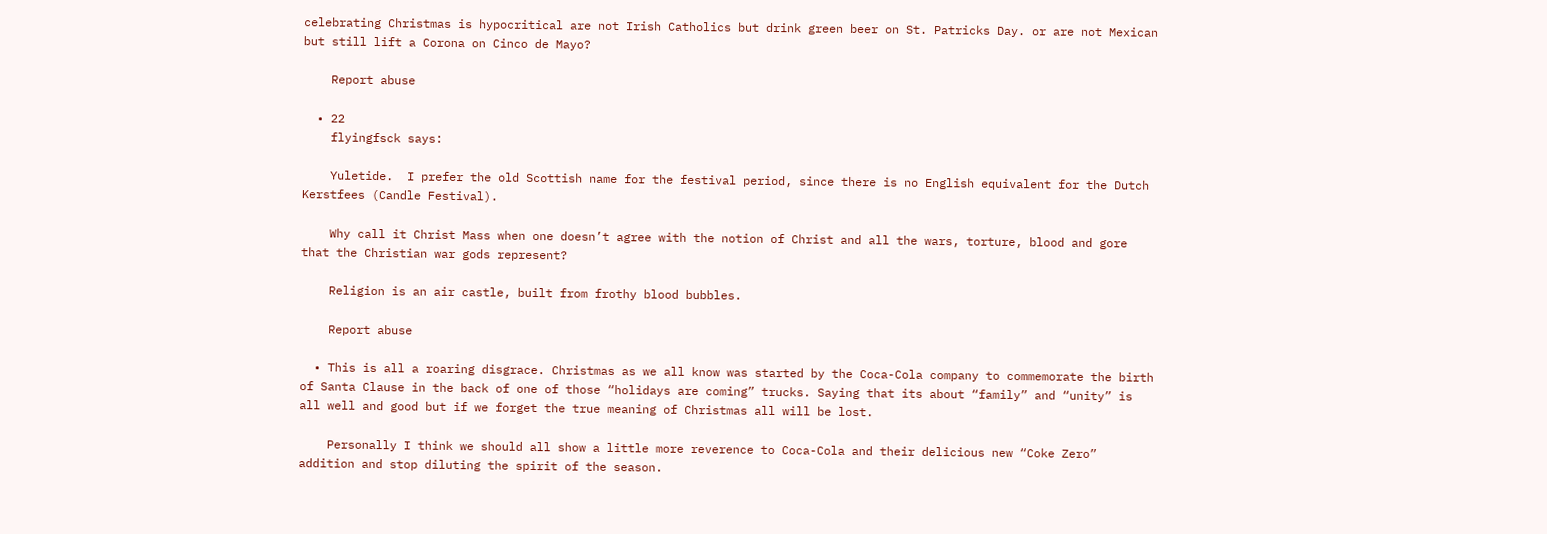celebrating Christmas is hypocritical are not Irish Catholics but drink green beer on St. Patricks Day. or are not Mexican but still lift a Corona on Cinco de Mayo?

    Report abuse

  • 22
    flyingfsck says:

    Yuletide.  I prefer the old Scottish name for the festival period, since there is no English equivalent for the Dutch Kerstfees (Candle Festival).

    Why call it Christ Mass when one doesn’t agree with the notion of Christ and all the wars, torture, blood and gore that the Christian war gods represent?

    Religion is an air castle, built from frothy blood bubbles.

    Report abuse

  • This is all a roaring disgrace. Christmas as we all know was started by the Coca-Cola company to commemorate the birth of Santa Clause in the back of one of those “holidays are coming” trucks. Saying that its about “family” and “unity” is all well and good but if we forget the true meaning of Christmas all will be lost.

    Personally I think we should all show a little more reverence to Coca-Cola and their delicious new “Coke Zero” addition and stop diluting the spirit of the season.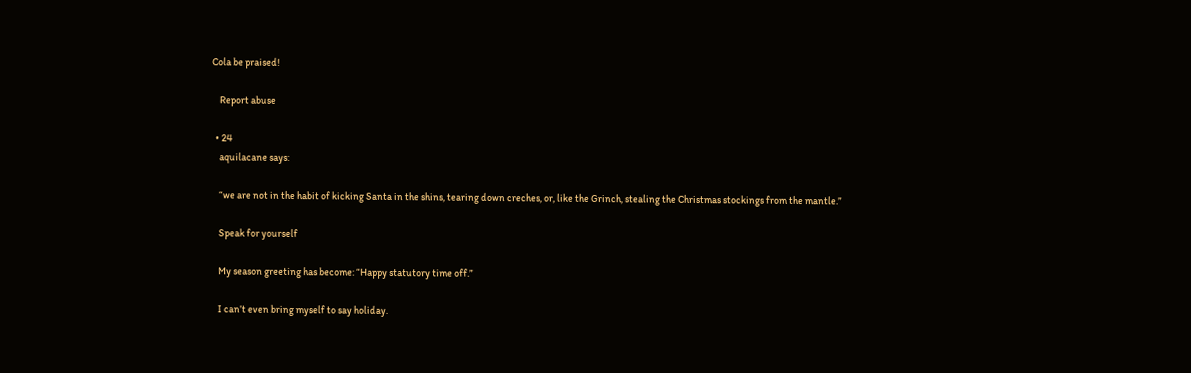Cola be praised!

    Report abuse

  • 24
    aquilacane says:

    “we are not in the habit of kicking Santa in the shins, tearing down creches, or, like the Grinch, stealing the Christmas stockings from the mantle.”

    Speak for yourself

    My season greeting has become: “Happy statutory time off.”

    I can’t even bring myself to say holiday.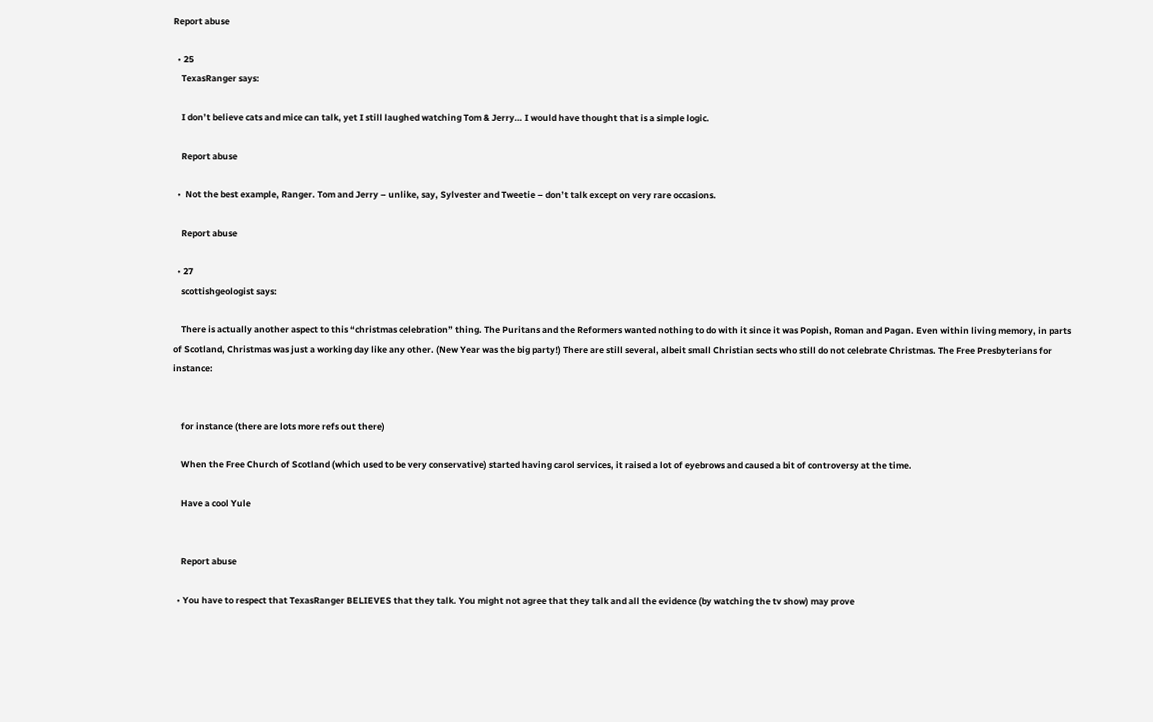Report abuse

  • 25
    TexasRanger says:

    I don’t believe cats and mice can talk, yet I still laughed watching Tom & Jerry… I would have thought that is a simple logic.

    Report abuse

  •  Not the best example, Ranger. Tom and Jerry – unlike, say, Sylvester and Tweetie – don’t talk except on very rare occasions.

    Report abuse

  • 27
    scottishgeologist says:

    There is actually another aspect to this “christmas celebration” thing. The Puritans and the Reformers wanted nothing to do with it since it was Popish, Roman and Pagan. Even within living memory, in parts of Scotland, Christmas was just a working day like any other. (New Year was the big party!) There are still several, albeit small Christian sects who still do not celebrate Christmas. The Free Presbyterians for instance:


    for instance (there are lots more refs out there)

    When the Free Church of Scotland (which used to be very conservative) started having carol services, it raised a lot of eyebrows and caused a bit of controversy at the time.

    Have a cool Yule


    Report abuse

  • You have to respect that TexasRanger BELIEVES that they talk. You might not agree that they talk and all the evidence (by watching the tv show) may prove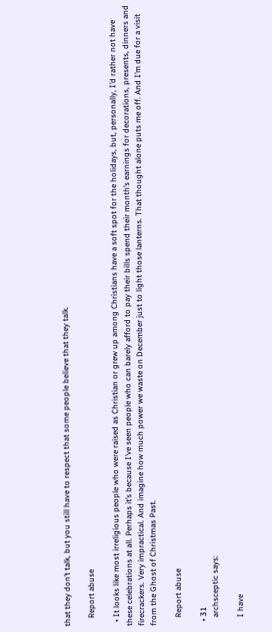that they don’t talk, but you still have to respect that some people believe that they talk.

    Report abuse

  • It looks like most irreligious people who were raised as Christian or grew up among Christians have a soft spot for the holidays, but, personally, I’d rather not have these celebrations at all. Perhaps it’s because I’ve seen people who can barely afford to pay their bills spend their month’s earnings for decorations, presents, dinners and firecrackers. Very impractical. And imagine how much power we waste on December just to light those lanterns. That thought alone puts me off. And I’m due for a visit from the Ghost of Christmas Past.

    Report abuse

  • 31
    archsceptic says:

    I have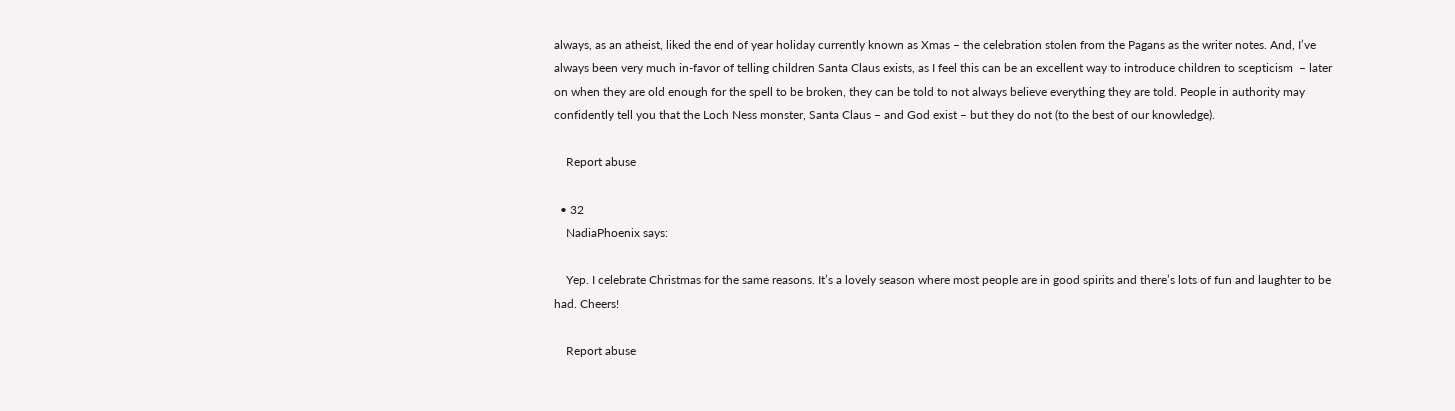always, as an atheist, liked the end of year holiday currently known as Xmas – the celebration stolen from the Pagans as the writer notes. And, I’ve always been very much in-favor of telling children Santa Claus exists, as I feel this can be an excellent way to introduce children to scepticism  – later on when they are old enough for the spell to be broken, they can be told to not always believe everything they are told. People in authority may confidently tell you that the Loch Ness monster, Santa Claus – and God exist – but they do not (to the best of our knowledge).

    Report abuse

  • 32
    NadiaPhoenix says:

    Yep. I celebrate Christmas for the same reasons. It’s a lovely season where most people are in good spirits and there’s lots of fun and laughter to be had. Cheers!

    Report abuse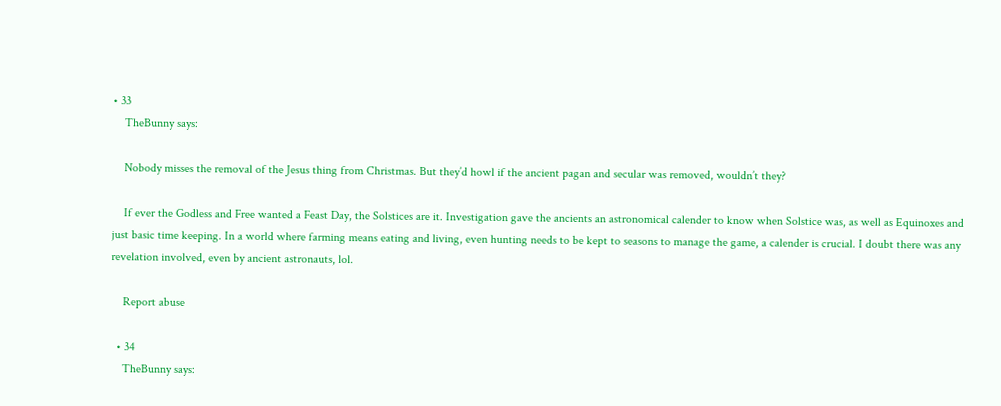• 33
    TheBunny says:

    Nobody misses the removal of the Jesus thing from Christmas. But they’d howl if the ancient pagan and secular was removed, wouldn’t they?

    If ever the Godless and Free wanted a Feast Day, the Solstices are it. Investigation gave the ancients an astronomical calender to know when Solstice was, as well as Equinoxes and just basic time keeping. In a world where farming means eating and living, even hunting needs to be kept to seasons to manage the game, a calender is crucial. I doubt there was any revelation involved, even by ancient astronauts, lol.

    Report abuse

  • 34
    TheBunny says: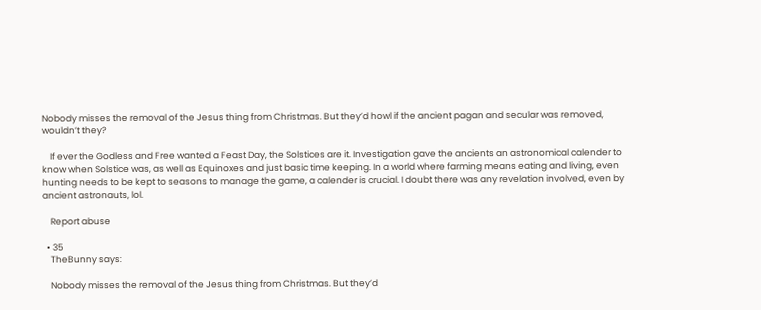Nobody misses the removal of the Jesus thing from Christmas. But they’d howl if the ancient pagan and secular was removed, wouldn’t they?

    If ever the Godless and Free wanted a Feast Day, the Solstices are it. Investigation gave the ancients an astronomical calender to know when Solstice was, as well as Equinoxes and just basic time keeping. In a world where farming means eating and living, even hunting needs to be kept to seasons to manage the game, a calender is crucial. I doubt there was any revelation involved, even by ancient astronauts, lol.

    Report abuse

  • 35
    TheBunny says:

    Nobody misses the removal of the Jesus thing from Christmas. But they’d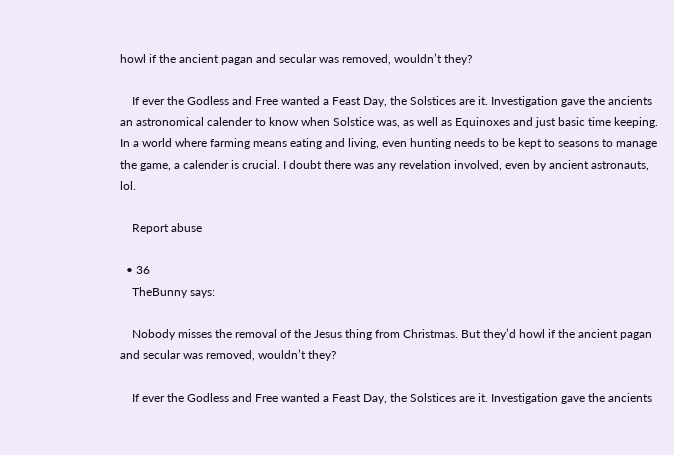howl if the ancient pagan and secular was removed, wouldn’t they?

    If ever the Godless and Free wanted a Feast Day, the Solstices are it. Investigation gave the ancients an astronomical calender to know when Solstice was, as well as Equinoxes and just basic time keeping. In a world where farming means eating and living, even hunting needs to be kept to seasons to manage the game, a calender is crucial. I doubt there was any revelation involved, even by ancient astronauts, lol.

    Report abuse

  • 36
    TheBunny says:

    Nobody misses the removal of the Jesus thing from Christmas. But they’d howl if the ancient pagan and secular was removed, wouldn’t they?

    If ever the Godless and Free wanted a Feast Day, the Solstices are it. Investigation gave the ancients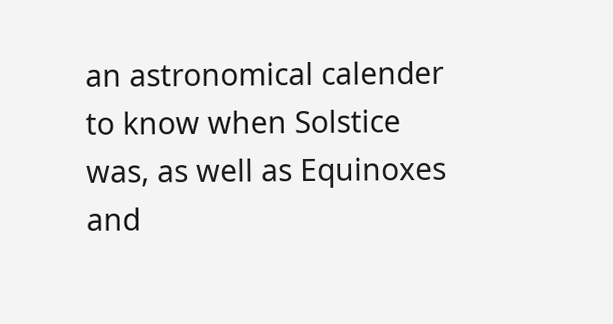an astronomical calender to know when Solstice was, as well as Equinoxes and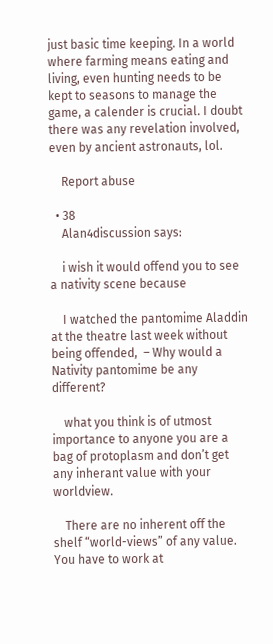just basic time keeping. In a world where farming means eating and living, even hunting needs to be kept to seasons to manage the game, a calender is crucial. I doubt there was any revelation involved, even by ancient astronauts, lol.

    Report abuse

  • 38
    Alan4discussion says:

    i wish it would offend you to see a nativity scene because

    I watched the pantomime Aladdin at the theatre last week without being offended,  – Why would a Nativity pantomime be any different?

    what you think is of utmost importance to anyone you are a bag of protoplasm and don’t get any inherant value with your worldview.

    There are no inherent off the shelf “world-views” of any value.  You have to work at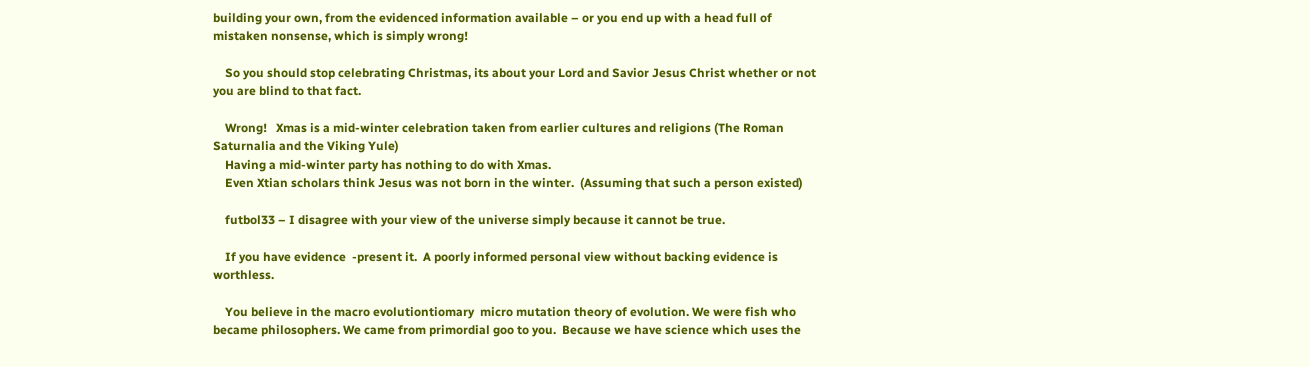building your own, from the evidenced information available – or you end up with a head full of mistaken nonsense, which is simply wrong!

    So you should stop celebrating Christmas, its about your Lord and Savior Jesus Christ whether or not you are blind to that fact.

    Wrong!   Xmas is a mid-winter celebration taken from earlier cultures and religions (The Roman Saturnalia and the Viking Yule)
    Having a mid-winter party has nothing to do with Xmas.
    Even Xtian scholars think Jesus was not born in the winter.  (Assuming that such a person existed)

    futbol33 – I disagree with your view of the universe simply because it cannot be true.

    If you have evidence  -present it.  A poorly informed personal view without backing evidence is worthless.

    You believe in the macro evolutiontiomary  micro mutation theory of evolution. We were fish who became philosophers. We came from primordial goo to you.  Because we have science which uses the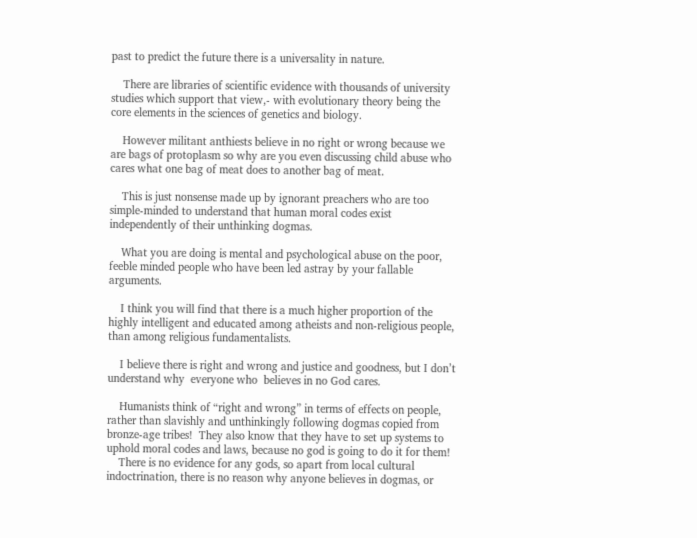past to predict the future there is a universality in nature.

    There are libraries of scientific evidence with thousands of university studies which support that view,- with evolutionary theory being the core elements in the sciences of genetics and biology.

    However militant anthiests believe in no right or wrong because we are bags of protoplasm so why are you even discussing child abuse who cares what one bag of meat does to another bag of meat.

    This is just nonsense made up by ignorant preachers who are too simple-minded to understand that human moral codes exist independently of their unthinking dogmas.

    What you are doing is mental and psychological abuse on the poor, feeble minded people who have been led astray by your fallable arguments.

    I think you will find that there is a much higher proportion of the highly intelligent and educated among atheists and non-religious people, than among religious fundamentalists.

    I believe there is right and wrong and justice and goodness, but I don’t understand why  everyone who  believes in no God cares.

    Humanists think of “right and wrong” in terms of effects on people, rather than slavishly and unthinkingly following dogmas copied from  bronze-age tribes!  They also know that they have to set up systems to uphold moral codes and laws, because no god is going to do it for them!
    There is no evidence for any gods, so apart from local cultural indoctrination, there is no reason why anyone believes in dogmas, or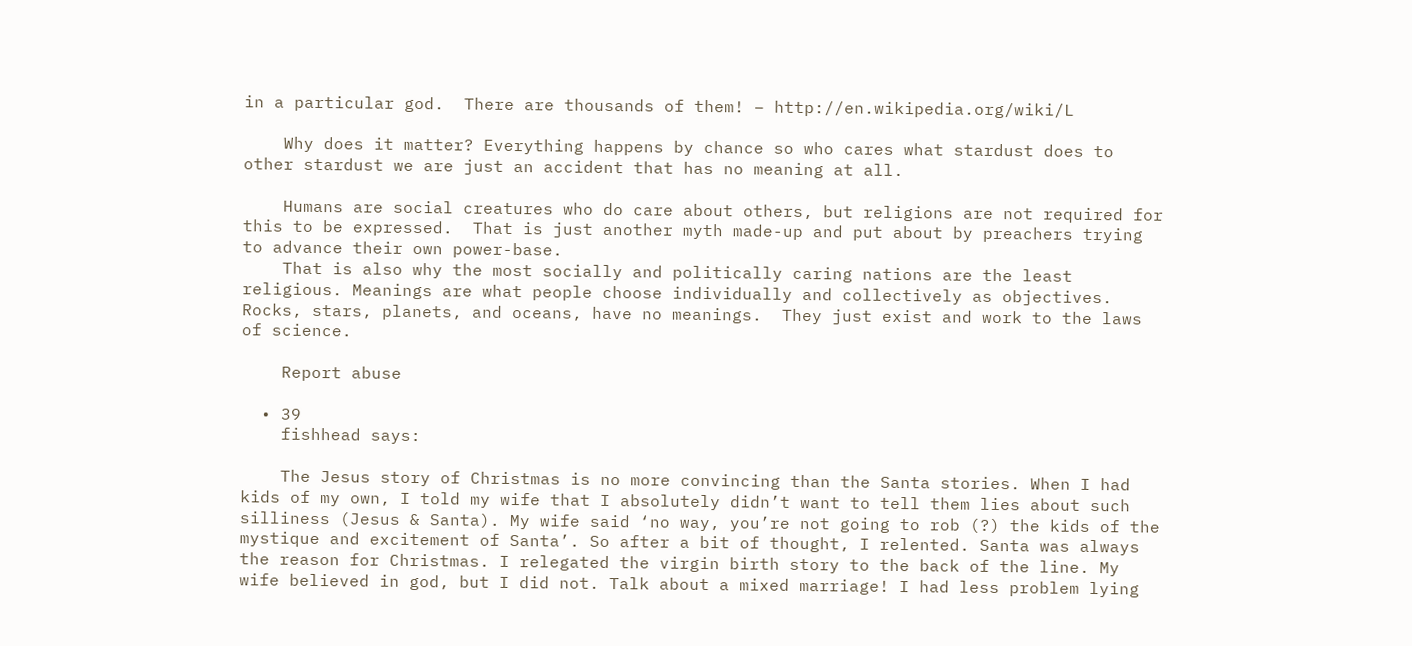in a particular god.  There are thousands of them! – http://en.wikipedia.org/wiki/L

    Why does it matter? Everything happens by chance so who cares what stardust does to other stardust we are just an accident that has no meaning at all.

    Humans are social creatures who do care about others, but religions are not required for this to be expressed.  That is just another myth made-up and put about by preachers trying to advance their own power-base.
    That is also why the most socially and politically caring nations are the least religious. Meanings are what people choose individually and collectively as objectives.  Rocks, stars, planets, and oceans, have no meanings.  They just exist and work to the laws of science.

    Report abuse

  • 39
    fishhead says:

    The Jesus story of Christmas is no more convincing than the Santa stories. When I had kids of my own, I told my wife that I absolutely didn’t want to tell them lies about such silliness (Jesus & Santa). My wife said ‘no way, you’re not going to rob (?) the kids of the mystique and excitement of Santa’. So after a bit of thought, I relented. Santa was always the reason for Christmas. I relegated the virgin birth story to the back of the line. My wife believed in god, but I did not. Talk about a mixed marriage! I had less problem lying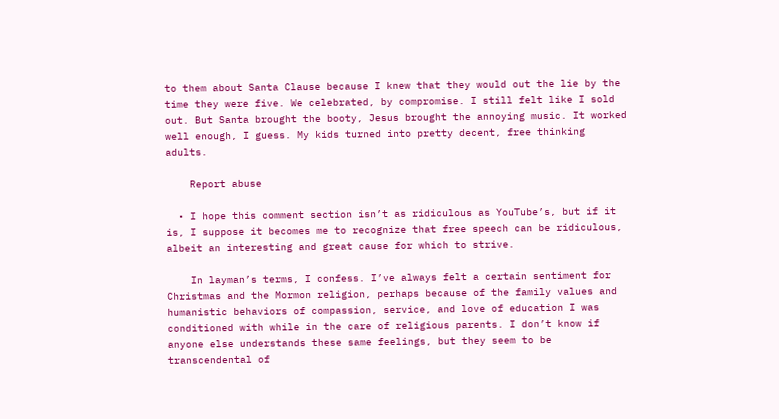to them about Santa Clause because I knew that they would out the lie by the time they were five. We celebrated, by compromise. I still felt like I sold out. But Santa brought the booty, Jesus brought the annoying music. It worked well enough, I guess. My kids turned into pretty decent, free thinking adults.

    Report abuse

  • I hope this comment section isn’t as ridiculous as YouTube’s, but if it is, I suppose it becomes me to recognize that free speech can be ridiculous, albeit an interesting and great cause for which to strive.

    In layman’s terms, I confess. I’ve always felt a certain sentiment for Christmas and the Mormon religion, perhaps because of the family values and humanistic behaviors of compassion, service, and love of education I was conditioned with while in the care of religious parents. I don’t know if anyone else understands these same feelings, but they seem to be transcendental of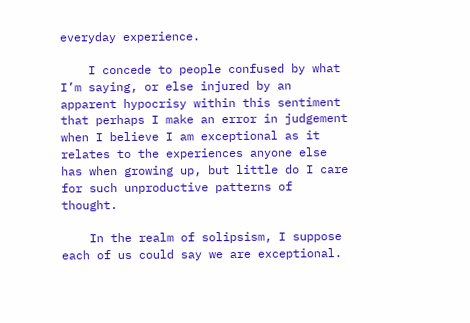everyday experience.

    I concede to people confused by what I’m saying, or else injured by an apparent hypocrisy within this sentiment that perhaps I make an error in judgement when I believe I am exceptional as it relates to the experiences anyone else has when growing up, but little do I care for such unproductive patterns of thought.

    In the realm of solipsism, I suppose each of us could say we are exceptional.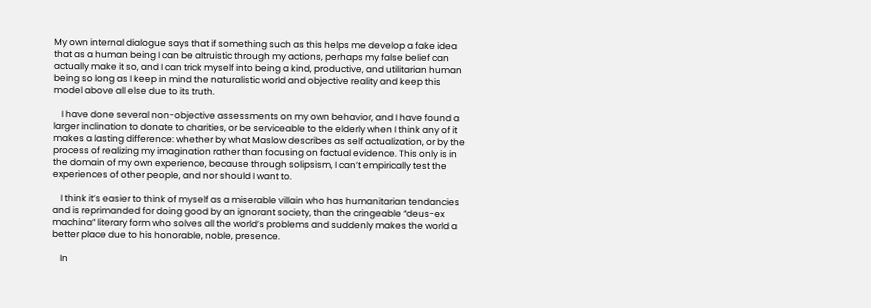My own internal dialogue says that if something such as this helps me develop a fake idea that as a human being I can be altruistic through my actions, perhaps my false belief can actually make it so, and I can trick myself into being a kind, productive, and utilitarian human being so long as I keep in mind the naturalistic world and objective reality and keep this model above all else due to its truth.

    I have done several non-objective assessments on my own behavior, and I have found a larger inclination to donate to charities, or be serviceable to the elderly when I think any of it makes a lasting difference: whether by what Maslow describes as self actualization, or by the process of realizing my imagination rather than focusing on factual evidence. This only is in the domain of my own experience, because through solipsism, I can’t empirically test the experiences of other people, and nor should I want to.

    I think it’s easier to think of myself as a miserable villain who has humanitarian tendancies and is reprimanded for doing good by an ignorant society, than the cringeable “deus-ex machina” literary form who solves all the world’s problems and suddenly makes the world a better place due to his honorable, noble, presence.

    In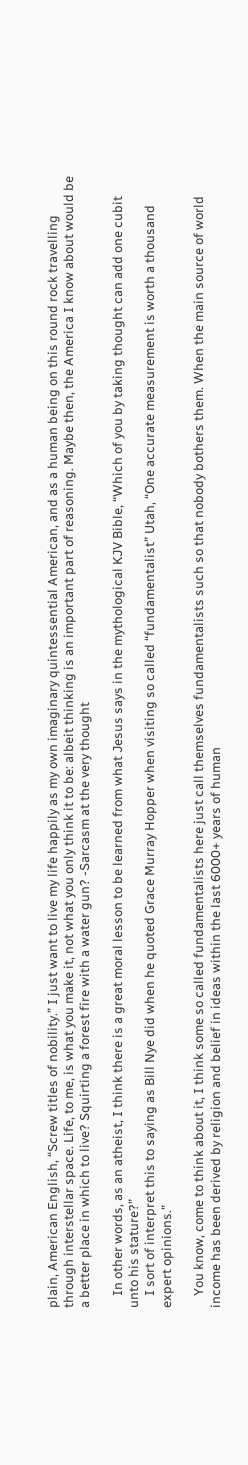plain, American English, “Screw titles of nobility.” I just want to live my life happily as my own imaginary quintessential American, and as a human being on this round rock travelling through interstellar space. Life, to me, is what you make it, not what you only think it to be: albeit thinking is an important part of reasoning. Maybe then, the America I know about would be a better place in which to live? Squirting a forest fire with a water gun? -Sarcasm at the very thought

    In other words, as an atheist, I think there is a great moral lesson to be learned from what Jesus says in the mythological KJV Bible, “Which of you by taking thought can add one cubit unto his stature?”
    I sort of interpret this to saying as Bill Nye did when he quoted Grace Murray Hopper when visiting so called “fundamentalist” Utah, “One accurate measurement is worth a thousand expert opinions.”

    You know, come to think about it, I think some so called fundamentalists here just call themselves fundamentalists such so that nobody bothers them. When the main source of world income has been derived by religion and belief in ideas within the last 6000+ years of human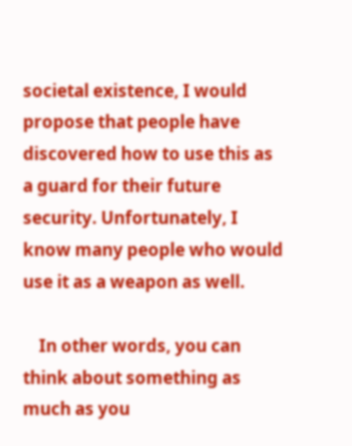societal existence, I would propose that people have discovered how to use this as a guard for their future security. Unfortunately, I know many people who would use it as a weapon as well.

    In other words, you can think about something as much as you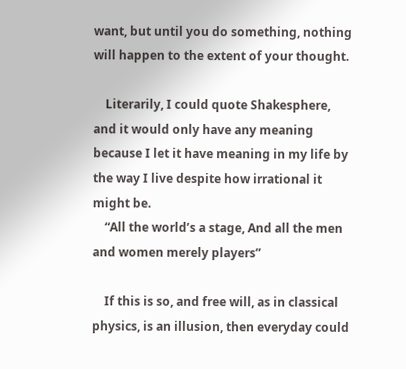want, but until you do something, nothing will happen to the extent of your thought.

    Literarily, I could quote Shakesphere, and it would only have any meaning because I let it have meaning in my life by the way I live despite how irrational it might be.
    “All the world’s a stage, And all the men and women merely players”

    If this is so, and free will, as in classical physics, is an illusion, then everyday could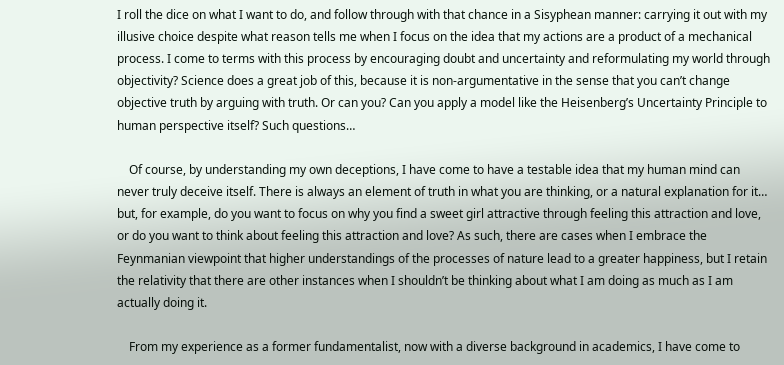I roll the dice on what I want to do, and follow through with that chance in a Sisyphean manner: carrying it out with my illusive choice despite what reason tells me when I focus on the idea that my actions are a product of a mechanical process. I come to terms with this process by encouraging doubt and uncertainty and reformulating my world through objectivity? Science does a great job of this, because it is non-argumentative in the sense that you can’t change objective truth by arguing with truth. Or can you? Can you apply a model like the Heisenberg’s Uncertainty Principle to human perspective itself? Such questions…

    Of course, by understanding my own deceptions, I have come to have a testable idea that my human mind can never truly deceive itself. There is always an element of truth in what you are thinking, or a natural explanation for it… but, for example, do you want to focus on why you find a sweet girl attractive through feeling this attraction and love, or do you want to think about feeling this attraction and love? As such, there are cases when I embrace the Feynmanian viewpoint that higher understandings of the processes of nature lead to a greater happiness, but I retain the relativity that there are other instances when I shouldn’t be thinking about what I am doing as much as I am actually doing it.

    From my experience as a former fundamentalist, now with a diverse background in academics, I have come to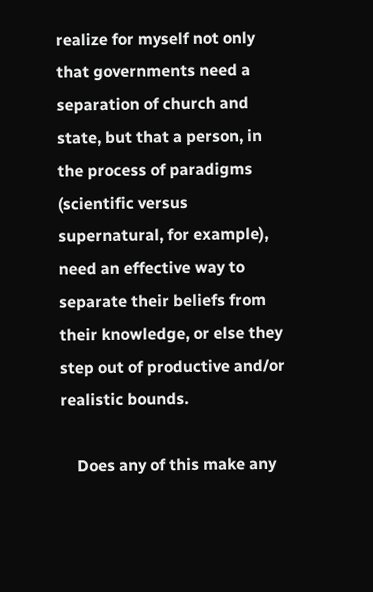realize for myself not only that governments need a separation of church and state, but that a person, in the process of paradigms (scientific versus supernatural, for example), need an effective way to separate their beliefs from their knowledge, or else they step out of productive and/or realistic bounds.

    Does any of this make any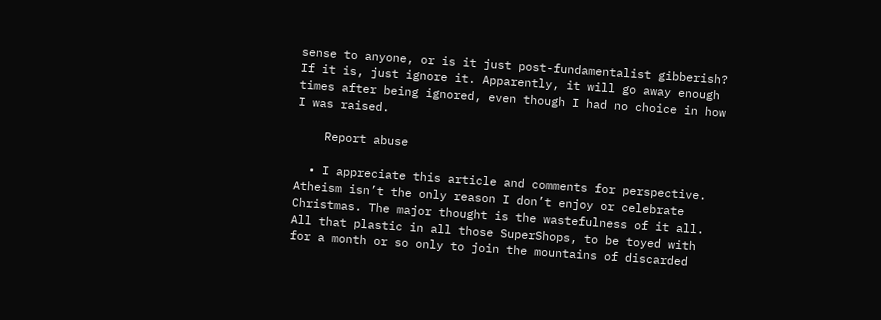sense to anyone, or is it just post-fundamentalist gibberish? If it is, just ignore it. Apparently, it will go away enough times after being ignored, even though I had no choice in how I was raised.

    Report abuse

  • I appreciate this article and comments for perspective. Atheism isn’t the only reason I don’t enjoy or celebrate Christmas. The major thought is the wastefulness of it all. All that plastic in all those SuperShops, to be toyed with for a month or so only to join the mountains of discarded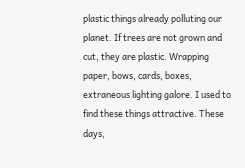plastic things already polluting our planet. If trees are not grown and cut, they are plastic. Wrapping paper, bows, cards, boxes, extraneous lighting galore. I used to find these things attractive. These days,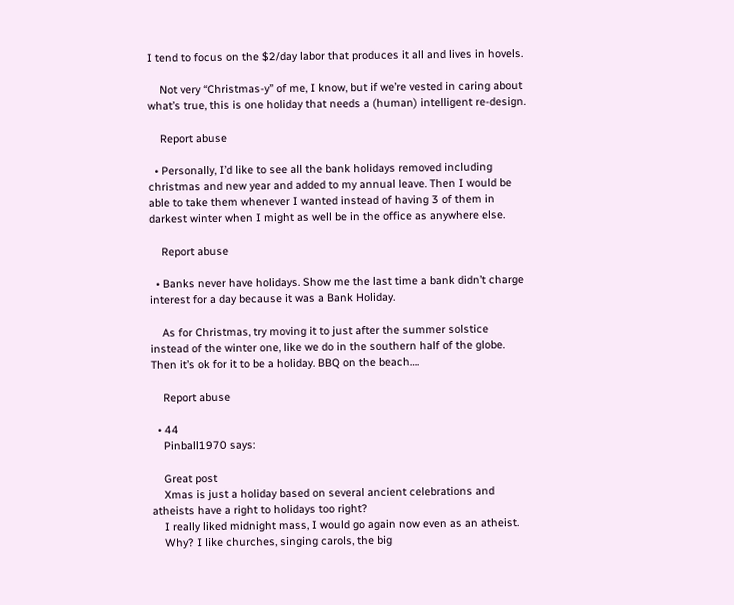I tend to focus on the $2/day labor that produces it all and lives in hovels.

    Not very “Christmas-y” of me, I know, but if we’re vested in caring about what’s true, this is one holiday that needs a (human) intelligent re-design.

    Report abuse

  • Personally, I’d like to see all the bank holidays removed including christmas and new year and added to my annual leave. Then I would be able to take them whenever I wanted instead of having 3 of them in darkest winter when I might as well be in the office as anywhere else.

    Report abuse

  • Banks never have holidays. Show me the last time a bank didn’t charge interest for a day because it was a Bank Holiday.

    As for Christmas, try moving it to just after the summer solstice instead of the winter one, like we do in the southern half of the globe. Then it’s ok for it to be a holiday. BBQ on the beach….

    Report abuse

  • 44
    Pinball1970 says:

    Great post
    Xmas is just a holiday based on several ancient celebrations and atheists have a right to holidays too right?
    I really liked midnight mass, I would go again now even as an atheist.
    Why? I like churches, singing carols, the big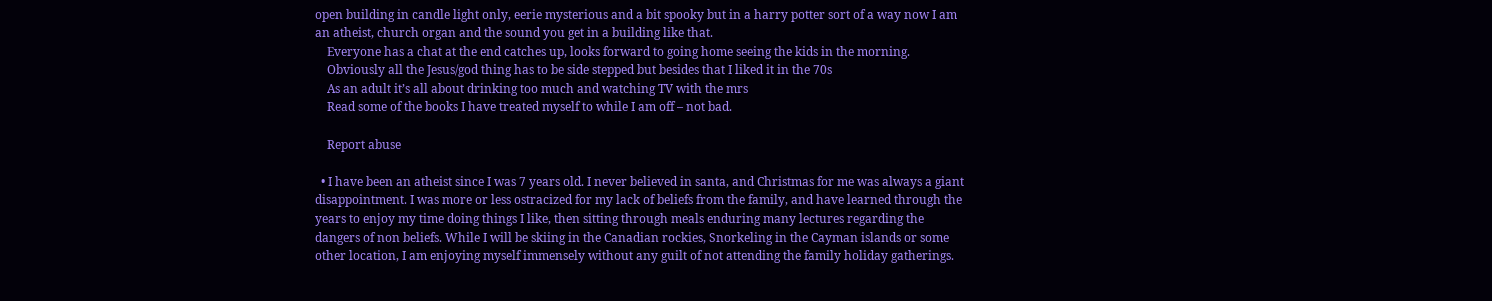open building in candle light only, eerie mysterious and a bit spooky but in a harry potter sort of a way now I am an atheist, church organ and the sound you get in a building like that.
    Everyone has a chat at the end catches up, looks forward to going home seeing the kids in the morning.
    Obviously all the Jesus/god thing has to be side stepped but besides that I liked it in the 70s
    As an adult it’s all about drinking too much and watching TV with the mrs
    Read some of the books I have treated myself to while I am off – not bad.

    Report abuse

  • I have been an atheist since I was 7 years old. I never believed in santa, and Christmas for me was always a giant disappointment. I was more or less ostracized for my lack of beliefs from the family, and have learned through the years to enjoy my time doing things I like, then sitting through meals enduring many lectures regarding the dangers of non beliefs. While I will be skiing in the Canadian rockies, Snorkeling in the Cayman islands or some other location, I am enjoying myself immensely without any guilt of not attending the family holiday gatherings.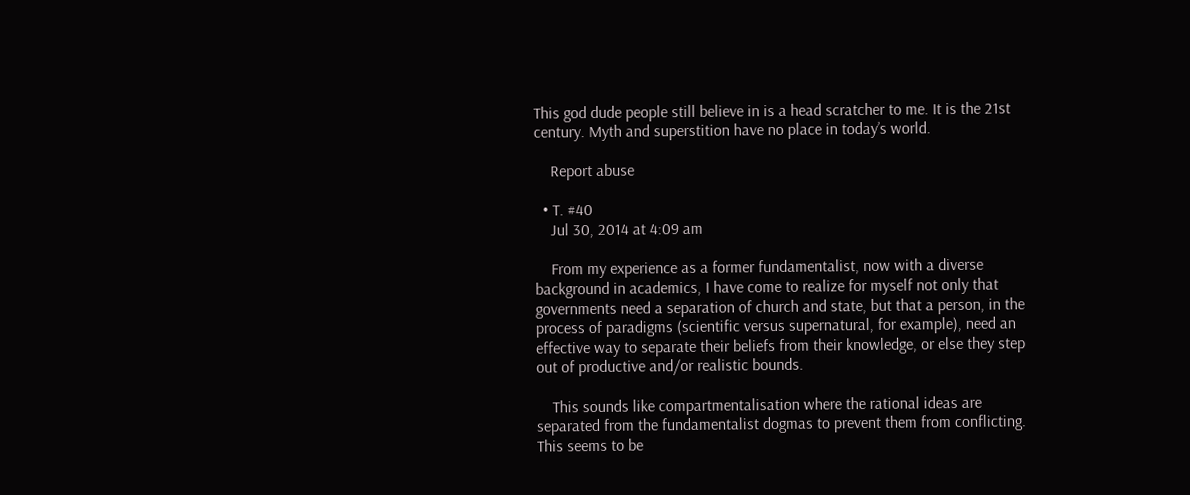This god dude people still believe in is a head scratcher to me. It is the 21st century. Myth and superstition have no place in today’s world.

    Report abuse

  • T. #40
    Jul 30, 2014 at 4:09 am

    From my experience as a former fundamentalist, now with a diverse background in academics, I have come to realize for myself not only that governments need a separation of church and state, but that a person, in the process of paradigms (scientific versus supernatural, for example), need an effective way to separate their beliefs from their knowledge, or else they step out of productive and/or realistic bounds.

    This sounds like compartmentalisation where the rational ideas are separated from the fundamentalist dogmas to prevent them from conflicting. This seems to be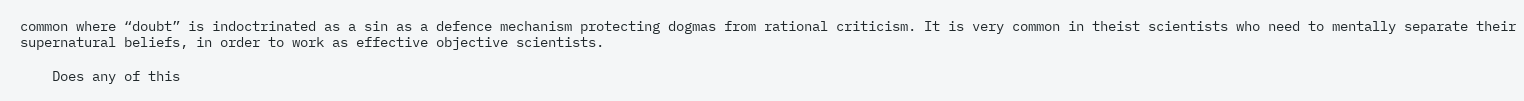common where “doubt” is indoctrinated as a sin as a defence mechanism protecting dogmas from rational criticism. It is very common in theist scientists who need to mentally separate their supernatural beliefs, in order to work as effective objective scientists.

    Does any of this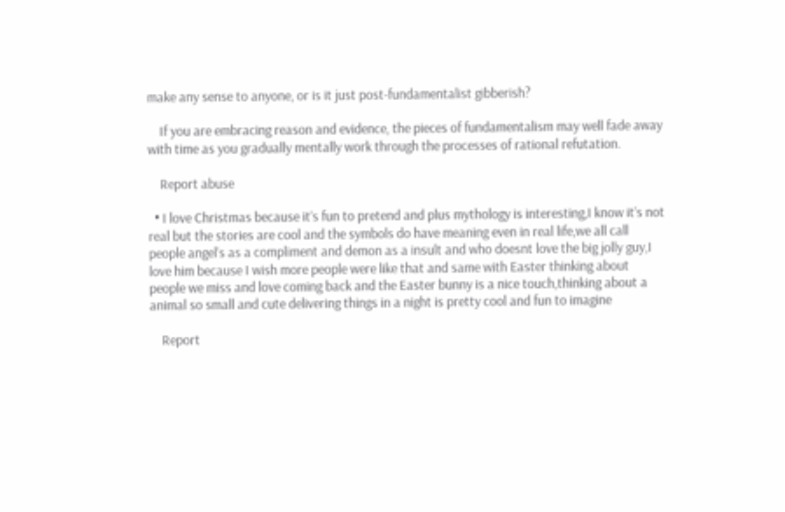make any sense to anyone, or is it just post-fundamentalist gibberish?

    If you are embracing reason and evidence, the pieces of fundamentalism may well fade away with time as you gradually mentally work through the processes of rational refutation.

    Report abuse

  • I love Christmas because it’s fun to pretend and plus mythology is interesting,I know it’s not real but the stories are cool and the symbols do have meaning even in real life,we all call people angel’s as a compliment and demon as a insult and who doesnt love the big jolly guy,I love him because I wish more people were like that and same with Easter thinking about people we miss and love coming back and the Easter bunny is a nice touch,thinking about a animal so small and cute delivering things in a night is pretty cool and fun to imagine

    Report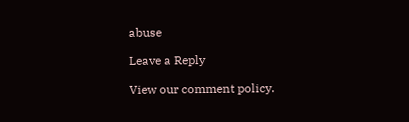abuse

Leave a Reply

View our comment policy.